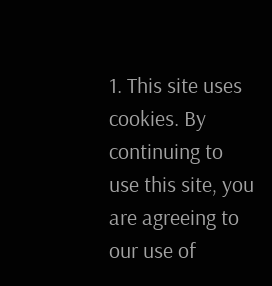1. This site uses cookies. By continuing to use this site, you are agreeing to our use of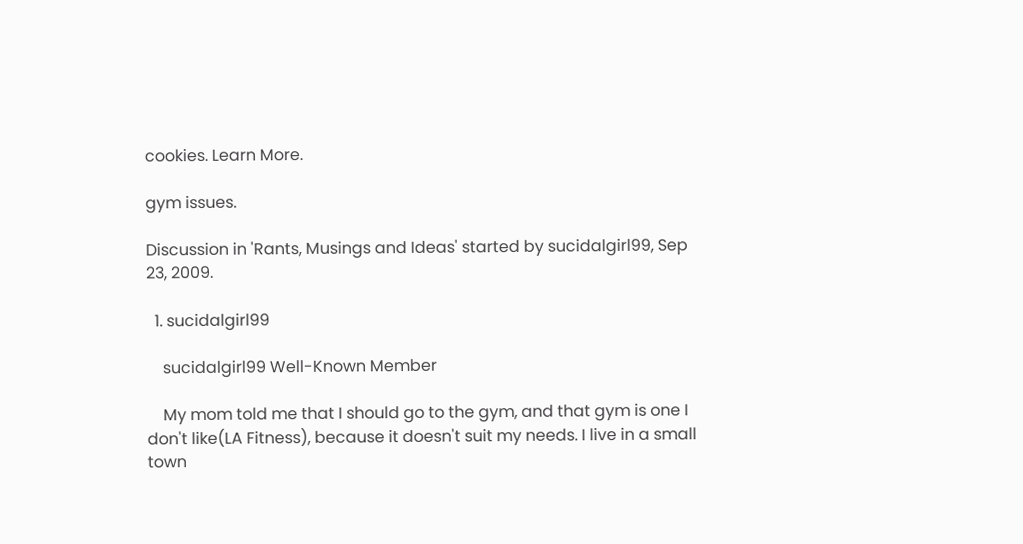cookies. Learn More.

gym issues.

Discussion in 'Rants, Musings and Ideas' started by sucidalgirl99, Sep 23, 2009.

  1. sucidalgirl99

    sucidalgirl99 Well-Known Member

    My mom told me that I should go to the gym, and that gym is one I don't like(LA Fitness), because it doesn't suit my needs. I live in a small town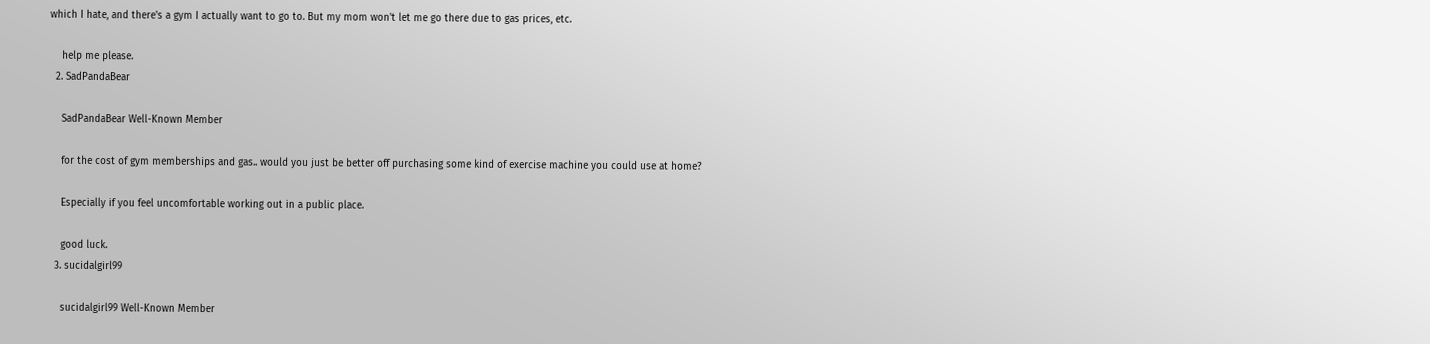which I hate, and there's a gym I actually want to go to. But my mom won't let me go there due to gas prices, etc.

    help me please.
  2. SadPandaBear

    SadPandaBear Well-Known Member

    for the cost of gym memberships and gas.. would you just be better off purchasing some kind of exercise machine you could use at home?

    Especially if you feel uncomfortable working out in a public place.

    good luck.
  3. sucidalgirl99

    sucidalgirl99 Well-Known Member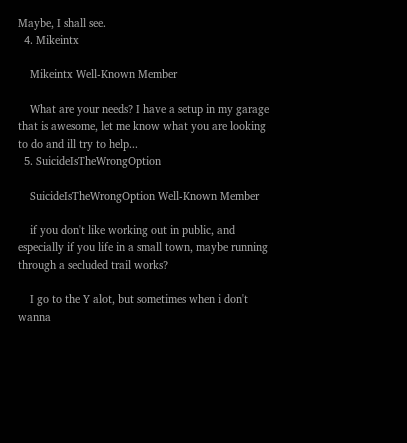Maybe, I shall see.
  4. Mikeintx

    Mikeintx Well-Known Member

    What are your needs? I have a setup in my garage that is awesome, let me know what you are looking to do and ill try to help...
  5. SuicideIsTheWrongOption

    SuicideIsTheWrongOption Well-Known Member

    if you don't like working out in public, and especially if you life in a small town, maybe running through a secluded trail works?

    I go to the Y alot, but sometimes when i don't wanna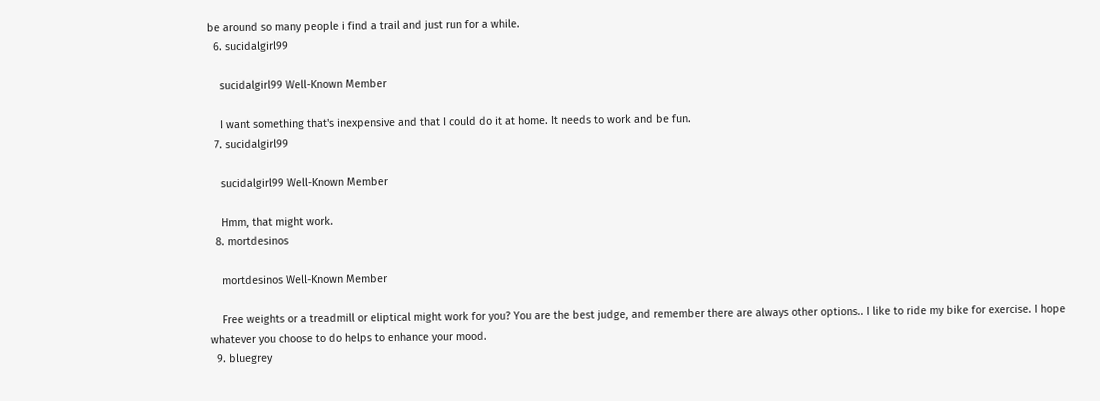be around so many people i find a trail and just run for a while.
  6. sucidalgirl99

    sucidalgirl99 Well-Known Member

    I want something that's inexpensive and that I could do it at home. It needs to work and be fun.
  7. sucidalgirl99

    sucidalgirl99 Well-Known Member

    Hmm, that might work.
  8. mortdesinos

    mortdesinos Well-Known Member

    Free weights or a treadmill or eliptical might work for you? You are the best judge, and remember there are always other options.. I like to ride my bike for exercise. I hope whatever you choose to do helps to enhance your mood.
  9. bluegrey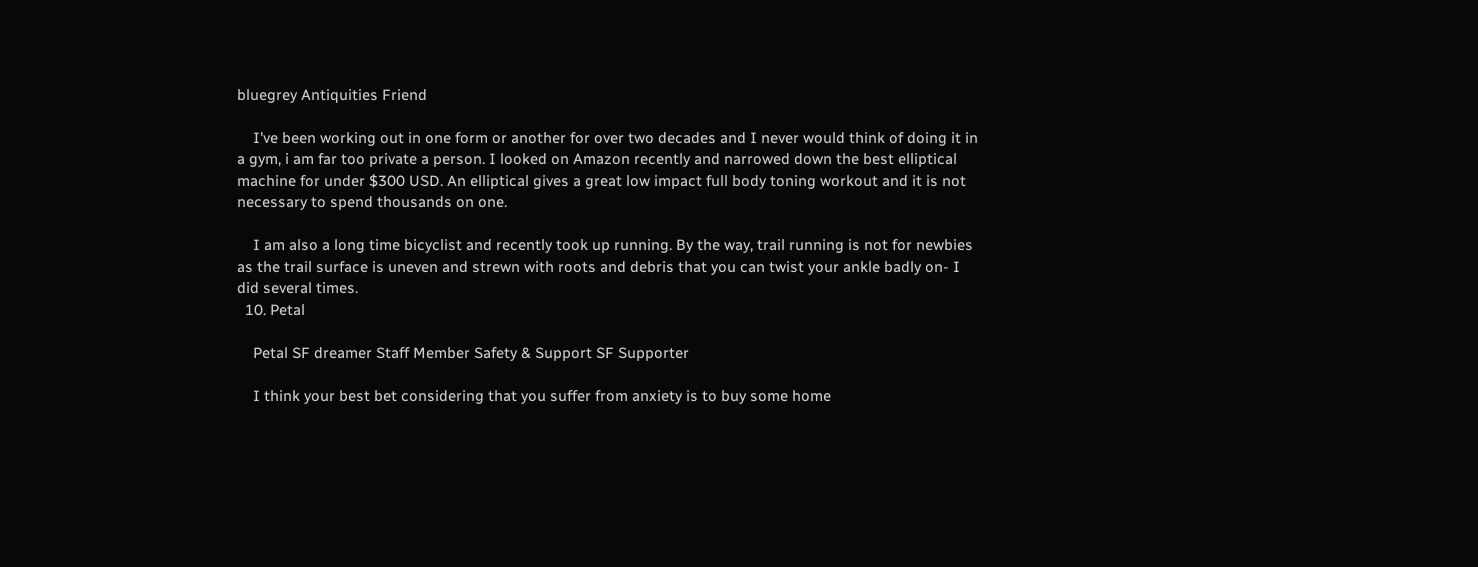bluegrey Antiquities Friend

    I've been working out in one form or another for over two decades and I never would think of doing it in a gym, i am far too private a person. I looked on Amazon recently and narrowed down the best elliptical machine for under $300 USD. An elliptical gives a great low impact full body toning workout and it is not necessary to spend thousands on one.

    I am also a long time bicyclist and recently took up running. By the way, trail running is not for newbies as the trail surface is uneven and strewn with roots and debris that you can twist your ankle badly on- I did several times.
  10. Petal

    Petal SF dreamer Staff Member Safety & Support SF Supporter

    I think your best bet considering that you suffer from anxiety is to buy some home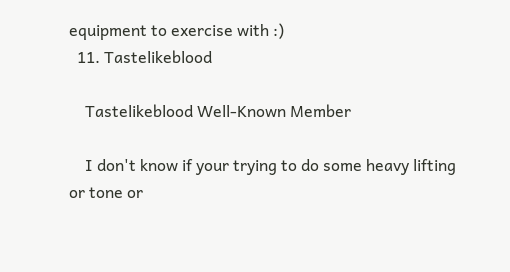equipment to exercise with :)
  11. Tastelikeblood

    Tastelikeblood Well-Known Member

    I don't know if your trying to do some heavy lifting or tone or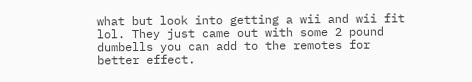what but look into getting a wii and wii fit lol. They just came out with some 2 pound dumbells you can add to the remotes for better effect.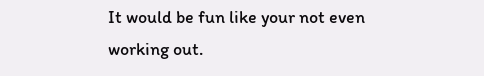It would be fun like your not even working out.